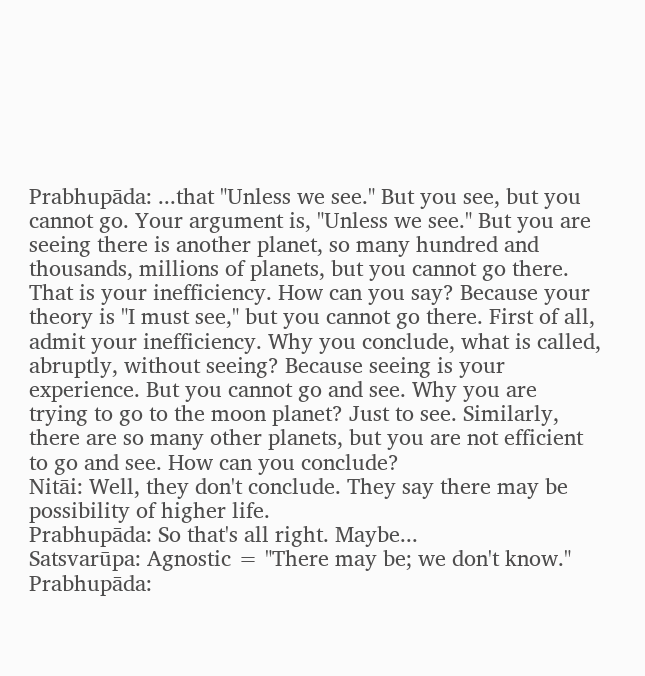Prabhupāda: ...that "Unless we see." But you see, but you cannot go. Your argument is, "Unless we see." But you are seeing there is another planet, so many hundred and thousands, millions of planets, but you cannot go there. That is your inefficiency. How can you say? Because your theory is "I must see," but you cannot go there. First of all, admit your inefficiency. Why you conclude, what is called, abruptly, without seeing? Because seeing is your experience. But you cannot go and see. Why you are trying to go to the moon planet? Just to see. Similarly, there are so many other planets, but you are not efficient to go and see. How can you conclude?
Nitāi: Well, they don't conclude. They say there may be possibility of higher life.
Prabhupāda: So that's all right. Maybe...
Satsvarūpa: Agnostic = "There may be; we don't know."
Prabhupāda: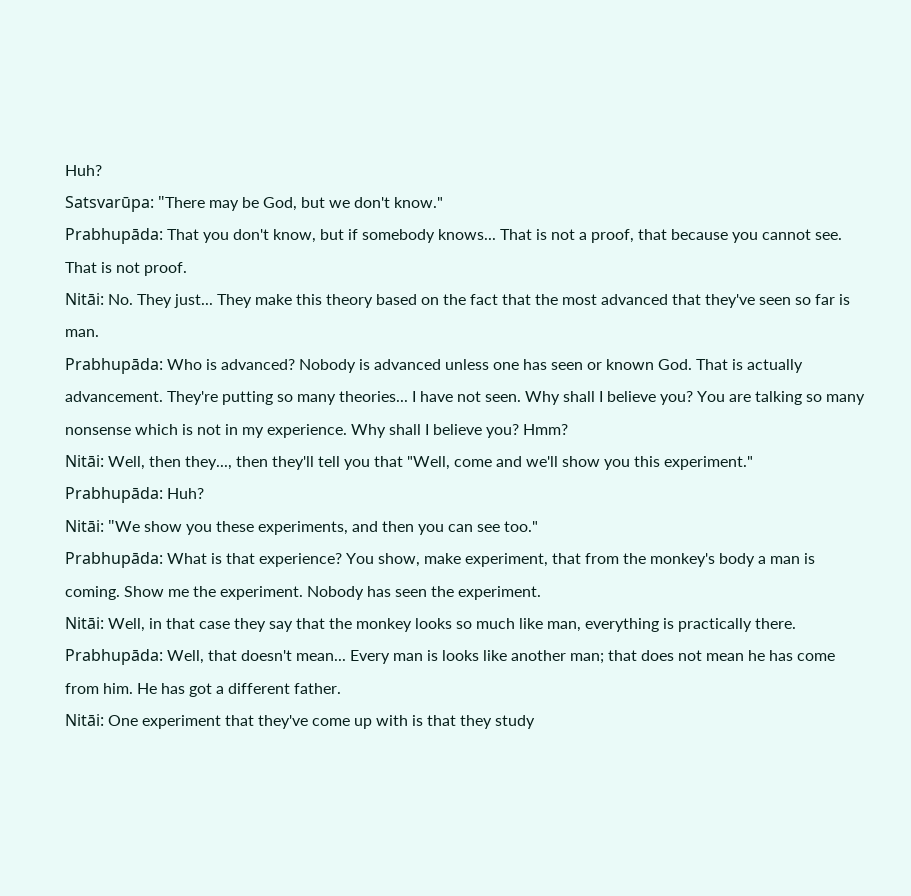Huh?
Satsvarūpa: "There may be God, but we don't know."
Prabhupāda: That you don't know, but if somebody knows... That is not a proof, that because you cannot see. That is not proof.
Nitāi: No. They just... They make this theory based on the fact that the most advanced that they've seen so far is man.
Prabhupāda: Who is advanced? Nobody is advanced unless one has seen or known God. That is actually advancement. They're putting so many theories... I have not seen. Why shall I believe you? You are talking so many nonsense which is not in my experience. Why shall I believe you? Hmm?
Nitāi: Well, then they..., then they'll tell you that "Well, come and we'll show you this experiment."
Prabhupāda: Huh?
Nitāi: "We show you these experiments, and then you can see too."
Prabhupāda: What is that experience? You show, make experiment, that from the monkey's body a man is coming. Show me the experiment. Nobody has seen the experiment.
Nitāi: Well, in that case they say that the monkey looks so much like man, everything is practically there.
Prabhupāda: Well, that doesn't mean... Every man is looks like another man; that does not mean he has come from him. He has got a different father.
Nitāi: One experiment that they've come up with is that they study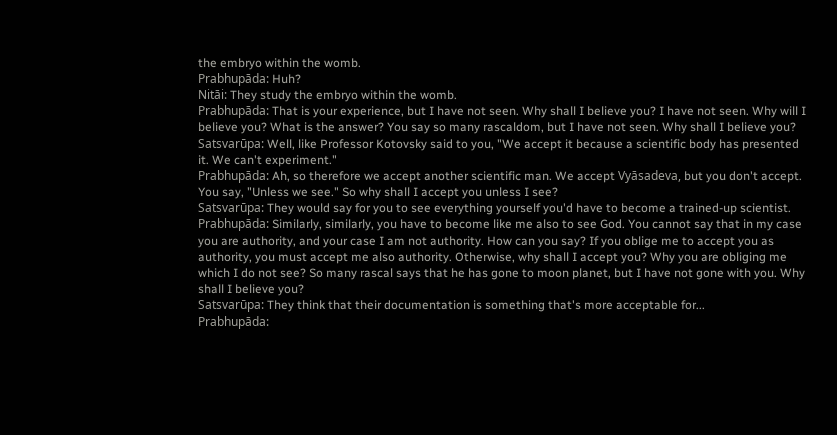the embryo within the womb.
Prabhupāda: Huh?
Nitāi: They study the embryo within the womb.
Prabhupāda: That is your experience, but I have not seen. Why shall I believe you? I have not seen. Why will I believe you? What is the answer? You say so many rascaldom, but I have not seen. Why shall I believe you?
Satsvarūpa: Well, like Professor Kotovsky said to you, "We accept it because a scientific body has presented it. We can't experiment."
Prabhupāda: Ah, so therefore we accept another scientific man. We accept Vyāsadeva, but you don't accept. You say, "Unless we see." So why shall I accept you unless I see?
Satsvarūpa: They would say for you to see everything yourself you'd have to become a trained-up scientist.
Prabhupāda: Similarly, similarly, you have to become like me also to see God. You cannot say that in my case you are authority, and your case I am not authority. How can you say? If you oblige me to accept you as authority, you must accept me also authority. Otherwise, why shall I accept you? Why you are obliging me which I do not see? So many rascal says that he has gone to moon planet, but I have not gone with you. Why shall I believe you?
Satsvarūpa: They think that their documentation is something that's more acceptable for...
Prabhupāda: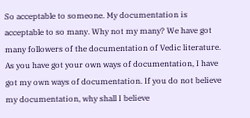So acceptable to someone. My documentation is acceptable to so many. Why not my many? We have got many followers of the documentation of Vedic literature. As you have got your own ways of documentation, I have got my own ways of documentation. If you do not believe my documentation, why shall I believe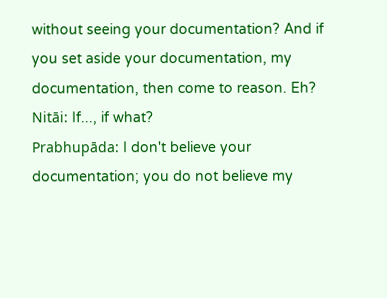without seeing your documentation? And if you set aside your documentation, my documentation, then come to reason. Eh?
Nitāi: If..., if what?
Prabhupāda: I don't believe your documentation; you do not believe my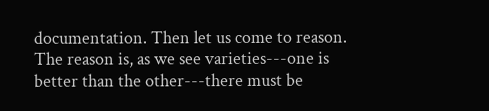documentation. Then let us come to reason. The reason is, as we see varieties---one is better than the other---there must be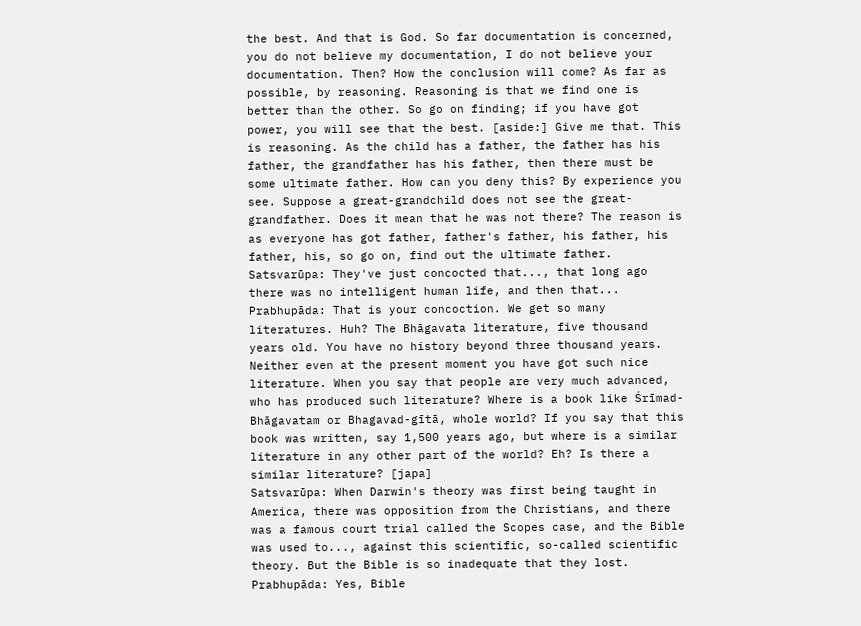the best. And that is God. So far documentation is concerned, you do not believe my documentation, I do not believe your documentation. Then? How the conclusion will come? As far as possible, by reasoning. Reasoning is that we find one is better than the other. So go on finding; if you have got power, you will see that the best. [aside:] Give me that. This is reasoning. As the child has a father, the father has his father, the grandfather has his father, then there must be some ultimate father. How can you deny this? By experience you see. Suppose a great-grandchild does not see the great-grandfather. Does it mean that he was not there? The reason is as everyone has got father, father's father, his father, his father, his, so go on, find out the ultimate father.
Satsvarūpa: They've just concocted that..., that long ago there was no intelligent human life, and then that...
Prabhupāda: That is your concoction. We get so many literatures. Huh? The Bhāgavata literature, five thousand years old. You have no history beyond three thousand years. Neither even at the present moment you have got such nice literature. When you say that people are very much advanced, who has produced such literature? Where is a book like Śrīmad-Bhāgavatam or Bhagavad-gītā, whole world? If you say that this book was written, say 1,500 years ago, but where is a similar literature in any other part of the world? Eh? Is there a similar literature? [japa]
Satsvarūpa: When Darwin's theory was first being taught in America, there was opposition from the Christians, and there was a famous court trial called the Scopes case, and the Bible was used to..., against this scientific, so-called scientific theory. But the Bible is so inadequate that they lost.
Prabhupāda: Yes, Bible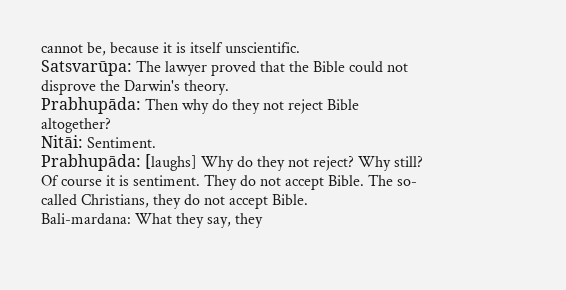cannot be, because it is itself unscientific.
Satsvarūpa: The lawyer proved that the Bible could not disprove the Darwin's theory.
Prabhupāda: Then why do they not reject Bible altogether?
Nitāi: Sentiment.
Prabhupāda: [laughs] Why do they not reject? Why still? Of course it is sentiment. They do not accept Bible. The so-called Christians, they do not accept Bible.
Bali-mardana: What they say, they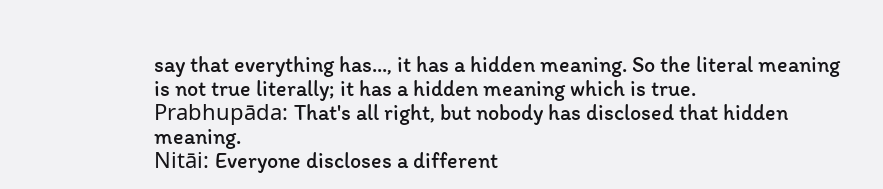say that everything has..., it has a hidden meaning. So the literal meaning is not true literally; it has a hidden meaning which is true.
Prabhupāda: That's all right, but nobody has disclosed that hidden meaning.
Nitāi: Everyone discloses a different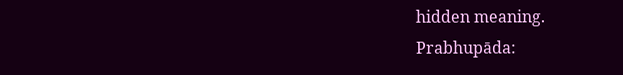hidden meaning.
Prabhupāda: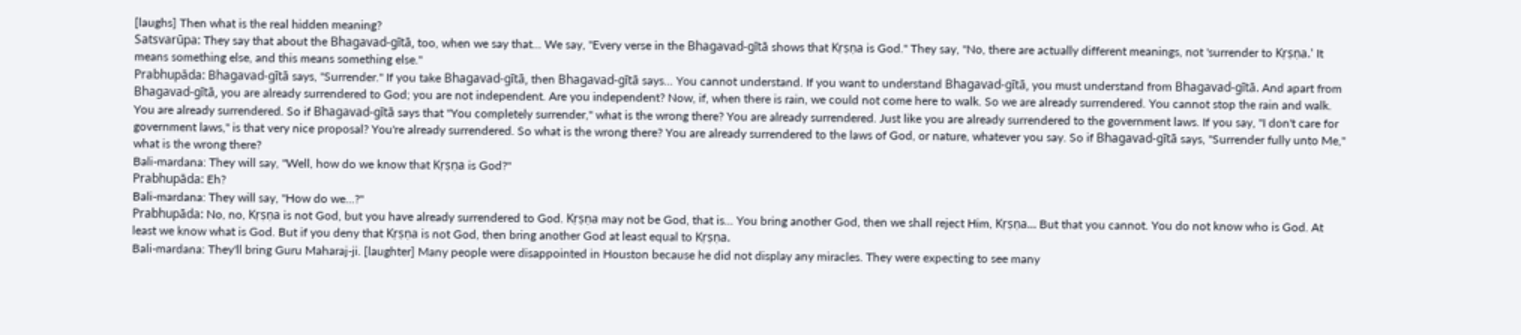[laughs] Then what is the real hidden meaning?
Satsvarūpa: They say that about the Bhagavad-gītā, too, when we say that... We say, "Every verse in the Bhagavad-gītā shows that Kṛṣṇa is God." They say, "No, there are actually different meanings, not 'surrender to Kṛṣṇa.' It means something else, and this means something else."
Prabhupāda: Bhagavad-gītā says, "Surrender." If you take Bhagavad-gītā, then Bhagavad-gītā says... You cannot understand. If you want to understand Bhagavad-gītā, you must understand from Bhagavad-gītā. And apart from Bhagavad-gītā, you are already surrendered to God; you are not independent. Are you independent? Now, if, when there is rain, we could not come here to walk. So we are already surrendered. You cannot stop the rain and walk. You are already surrendered. So if Bhagavad-gītā says that "You completely surrender," what is the wrong there? You are already surrendered. Just like you are already surrendered to the government laws. If you say, "I don't care for government laws," is that very nice proposal? You're already surrendered. So what is the wrong there? You are already surrendered to the laws of God, or nature, whatever you say. So if Bhagavad-gītā says, "Surrender fully unto Me," what is the wrong there?
Bali-mardana: They will say, "Well, how do we know that Kṛṣṇa is God?"
Prabhupāda: Eh?
Bali-mardana: They will say, "How do we...?"
Prabhupāda: No, no, Kṛṣṇa is not God, but you have already surrendered to God. Kṛṣṇa may not be God, that is... You bring another God, then we shall reject Him, Kṛṣṇa... But that you cannot. You do not know who is God. At least we know what is God. But if you deny that Kṛṣṇa is not God, then bring another God at least equal to Kṛṣṇa.
Bali-mardana: They'll bring Guru Maharaj-ji. [laughter] Many people were disappointed in Houston because he did not display any miracles. They were expecting to see many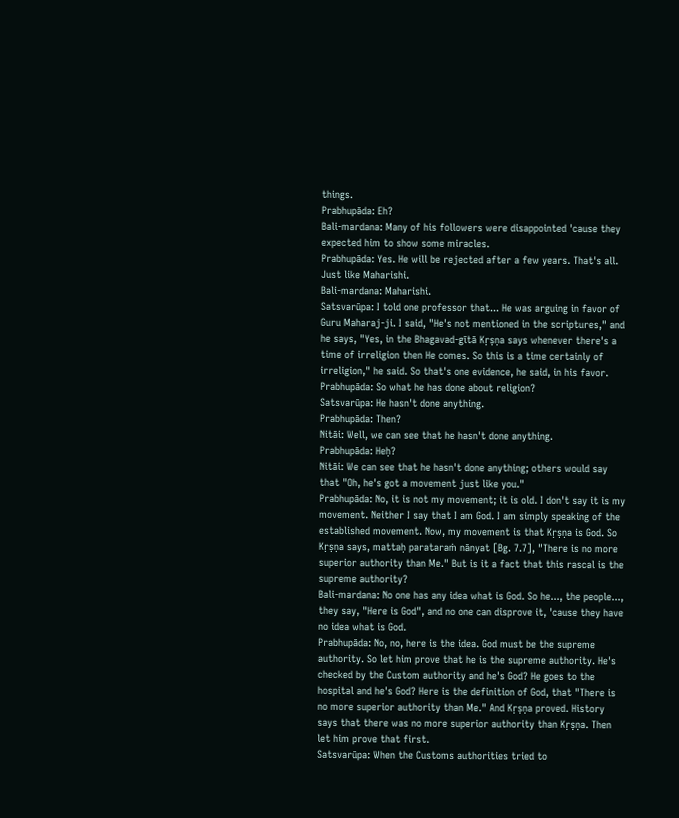things.
Prabhupāda: Eh?
Bali-mardana: Many of his followers were disappointed 'cause they expected him to show some miracles.
Prabhupāda: Yes. He will be rejected after a few years. That's all. Just like Maharishi.
Bali-mardana: Maharishi.
Satsvarūpa: I told one professor that... He was arguing in favor of Guru Maharaj-ji. I said, "He's not mentioned in the scriptures," and he says, "Yes, in the Bhagavad-gītā Kṛṣṇa says whenever there's a time of irreligion then He comes. So this is a time certainly of irreligion," he said. So that's one evidence, he said, in his favor.
Prabhupāda: So what he has done about religion?
Satsvarūpa: He hasn't done anything.
Prabhupāda: Then?
Nitāi: Well, we can see that he hasn't done anything.
Prabhupāda: Heḥ?
Nitāi: We can see that he hasn't done anything; others would say that "Oh, he's got a movement just like you."
Prabhupāda: No, it is not my movement; it is old. I don't say it is my movement. Neither I say that I am God. I am simply speaking of the established movement. Now, my movement is that Kṛṣṇa is God. So Kṛṣṇa says, mattaḥ parataraṁ nānyat [Bg. 7.7], "There is no more superior authority than Me." But is it a fact that this rascal is the supreme authority?
Bali-mardana: No one has any idea what is God. So he..., the people..., they say, "Here is God", and no one can disprove it, 'cause they have no idea what is God.
Prabhupāda: No, no, here is the idea. God must be the supreme authority. So let him prove that he is the supreme authority. He's checked by the Custom authority and he's God? He goes to the hospital and he's God? Here is the definition of God, that "There is no more superior authority than Me." And Kṛṣṇa proved. History says that there was no more superior authority than Kṛṣṇa. Then let him prove that first.
Satsvarūpa: When the Customs authorities tried to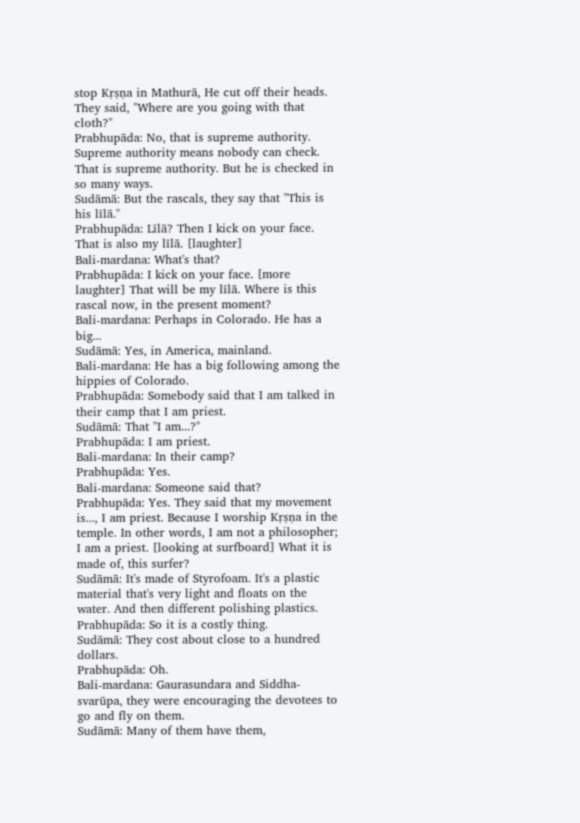stop Kṛṣṇa in Mathurā, He cut off their heads. They said, "Where are you going with that cloth?"
Prabhupāda: No, that is supreme authority. Supreme authority means nobody can check. That is supreme authority. But he is checked in so many ways.
Sudāmā: But the rascals, they say that "This is his līlā."
Prabhupāda: Līlā? Then I kick on your face. That is also my līlā. [laughter]
Bali-mardana: What's that?
Prabhupāda: I kick on your face. [more laughter] That will be my līlā. Where is this rascal now, in the present moment?
Bali-mardana: Perhaps in Colorado. He has a big...
Sudāmā: Yes, in America, mainland.
Bali-mardana: He has a big following among the hippies of Colorado.
Prabhupāda: Somebody said that I am talked in their camp that I am priest.
Sudāmā: That "I am...?"
Prabhupāda: I am priest.
Bali-mardana: In their camp?
Prabhupāda: Yes.
Bali-mardana: Someone said that?
Prabhupāda: Yes. They said that my movement is..., I am priest. Because I worship Kṛṣṇa in the temple. In other words, I am not a philosopher; I am a priest. [looking at surfboard] What it is made of, this surfer?
Sudāmā: It's made of Styrofoam. It's a plastic material that's very light and floats on the water. And then different polishing plastics.
Prabhupāda: So it is a costly thing.
Sudāmā: They cost about close to a hundred dollars.
Prabhupāda: Oh.
Bali-mardana: Gaurasundara and Siddha-svarūpa, they were encouraging the devotees to go and fly on them.
Sudāmā: Many of them have them,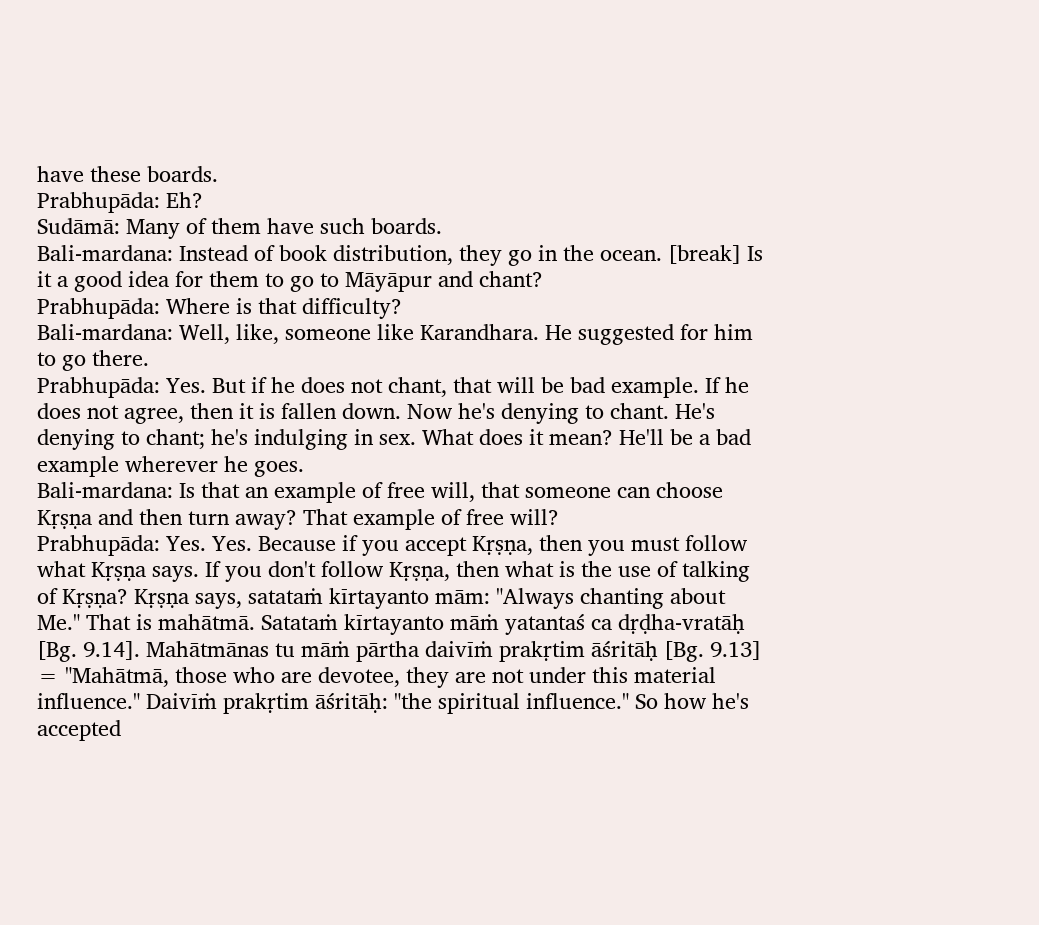have these boards.
Prabhupāda: Eh?
Sudāmā: Many of them have such boards.
Bali-mardana: Instead of book distribution, they go in the ocean. [break] Is it a good idea for them to go to Māyāpur and chant?
Prabhupāda: Where is that difficulty?
Bali-mardana: Well, like, someone like Karandhara. He suggested for him to go there.
Prabhupāda: Yes. But if he does not chant, that will be bad example. If he does not agree, then it is fallen down. Now he's denying to chant. He's denying to chant; he's indulging in sex. What does it mean? He'll be a bad example wherever he goes.
Bali-mardana: Is that an example of free will, that someone can choose Kṛṣṇa and then turn away? That example of free will?
Prabhupāda: Yes. Yes. Because if you accept Kṛṣṇa, then you must follow what Kṛṣṇa says. If you don't follow Kṛṣṇa, then what is the use of talking of Kṛṣṇa? Kṛṣṇa says, satataṁ kīrtayanto mām: "Always chanting about Me." That is mahātmā. Satataṁ kīrtayanto māṁ yatantaś ca dṛḍha-vratāḥ [Bg. 9.14]. Mahātmānas tu māṁ pārtha daivīṁ prakṛtim āśritāḥ [Bg. 9.13] = "Mahātmā, those who are devotee, they are not under this material influence." Daivīṁ prakṛtim āśritāḥ: "the spiritual influence." So how he's accepted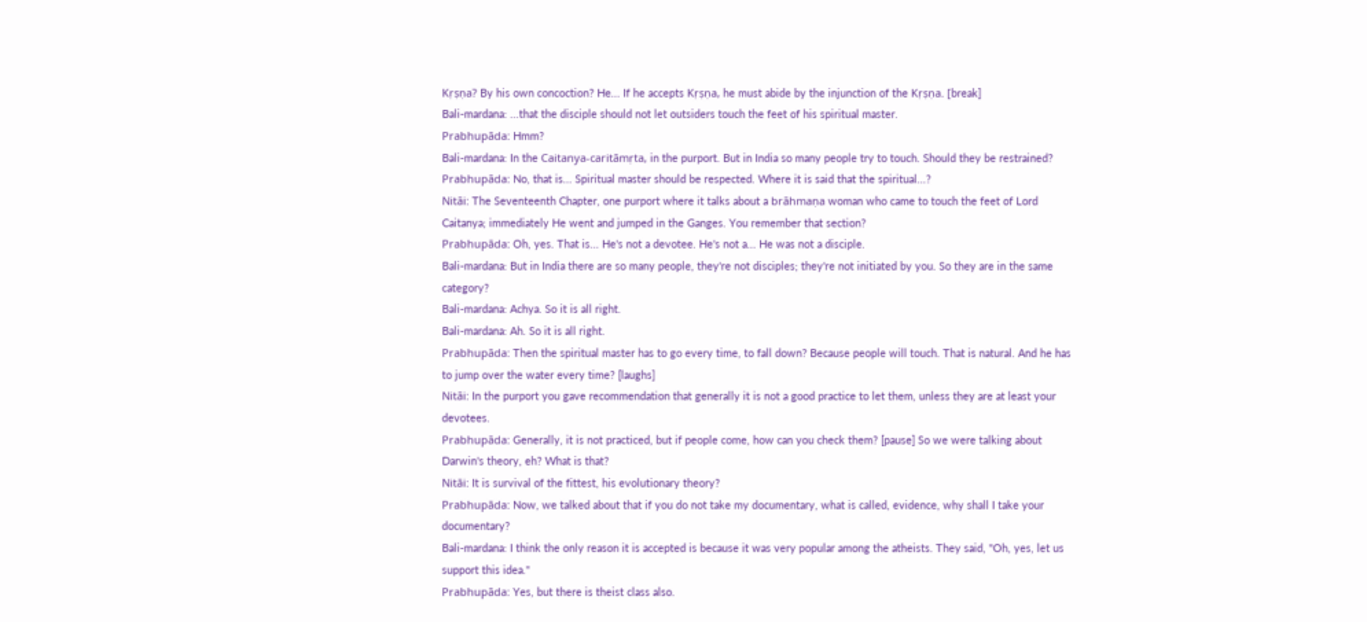Kṛṣṇa? By his own concoction? He... If he accepts Kṛṣṇa, he must abide by the injunction of the Kṛṣṇa. [break]
Bali-mardana: ...that the disciple should not let outsiders touch the feet of his spiritual master.
Prabhupāda: Hmm?
Bali-mardana: In the Caitanya-caritāmṛta, in the purport. But in India so many people try to touch. Should they be restrained?
Prabhupāda: No, that is... Spiritual master should be respected. Where it is said that the spiritual...?
Nitāi: The Seventeenth Chapter, one purport where it talks about a brāhmaṇa woman who came to touch the feet of Lord Caitanya; immediately He went and jumped in the Ganges. You remember that section?
Prabhupāda: Oh, yes. That is... He's not a devotee. He's not a... He was not a disciple.
Bali-mardana: But in India there are so many people, they're not disciples; they're not initiated by you. So they are in the same category?
Bali-mardana: Achya. So it is all right.
Bali-mardana: Ah. So it is all right.
Prabhupāda: Then the spiritual master has to go every time, to fall down? Because people will touch. That is natural. And he has to jump over the water every time? [laughs]
Nitāi: In the purport you gave recommendation that generally it is not a good practice to let them, unless they are at least your devotees.
Prabhupāda: Generally, it is not practiced, but if people come, how can you check them? [pause] So we were talking about Darwin's theory, eh? What is that?
Nitāi: It is survival of the fittest, his evolutionary theory?
Prabhupāda: Now, we talked about that if you do not take my documentary, what is called, evidence, why shall I take your documentary?
Bali-mardana: I think the only reason it is accepted is because it was very popular among the atheists. They said, "Oh, yes, let us support this idea."
Prabhupāda: Yes, but there is theist class also.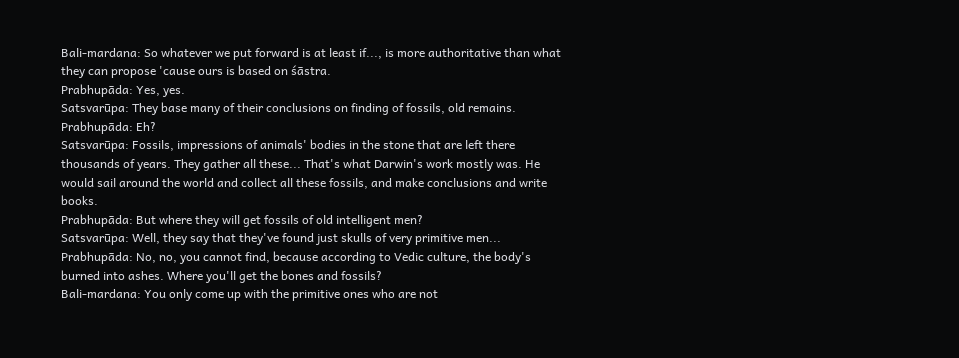Bali-mardana: So whatever we put forward is at least if..., is more authoritative than what they can propose 'cause ours is based on śāstra.
Prabhupāda: Yes, yes.
Satsvarūpa: They base many of their conclusions on finding of fossils, old remains.
Prabhupāda: Eh?
Satsvarūpa: Fossils, impressions of animals' bodies in the stone that are left there thousands of years. They gather all these... That's what Darwin's work mostly was. He would sail around the world and collect all these fossils, and make conclusions and write books.
Prabhupāda: But where they will get fossils of old intelligent men?
Satsvarūpa: Well, they say that they've found just skulls of very primitive men...
Prabhupāda: No, no, you cannot find, because according to Vedic culture, the body's burned into ashes. Where you'll get the bones and fossils?
Bali-mardana: You only come up with the primitive ones who are not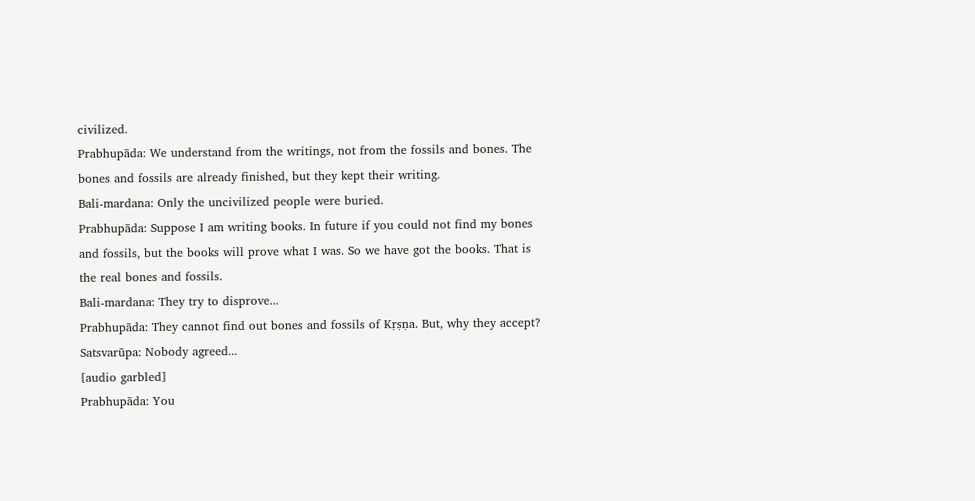civilized.
Prabhupāda: We understand from the writings, not from the fossils and bones. The bones and fossils are already finished, but they kept their writing.
Bali-mardana: Only the uncivilized people were buried.
Prabhupāda: Suppose I am writing books. In future if you could not find my bones and fossils, but the books will prove what I was. So we have got the books. That is the real bones and fossils.
Bali-mardana: They try to disprove...
Prabhupāda: They cannot find out bones and fossils of Kṛṣṇa. But, why they accept?
Satsvarūpa: Nobody agreed...
[audio garbled]
Prabhupāda: You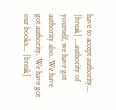have to accept authority... [break] ...authority of yourself, we have got authority also. We have got authority. We have got our books... [break]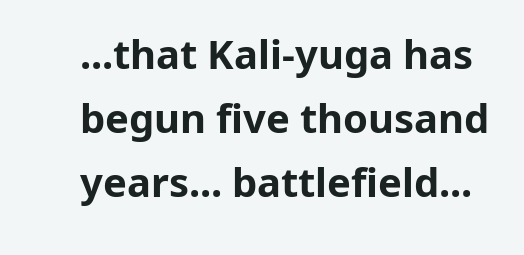...that Kali-yuga has begun five thousand years... battlefield...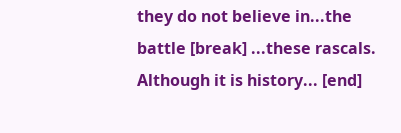they do not believe in...the battle [break] ...these rascals. Although it is history... [end]